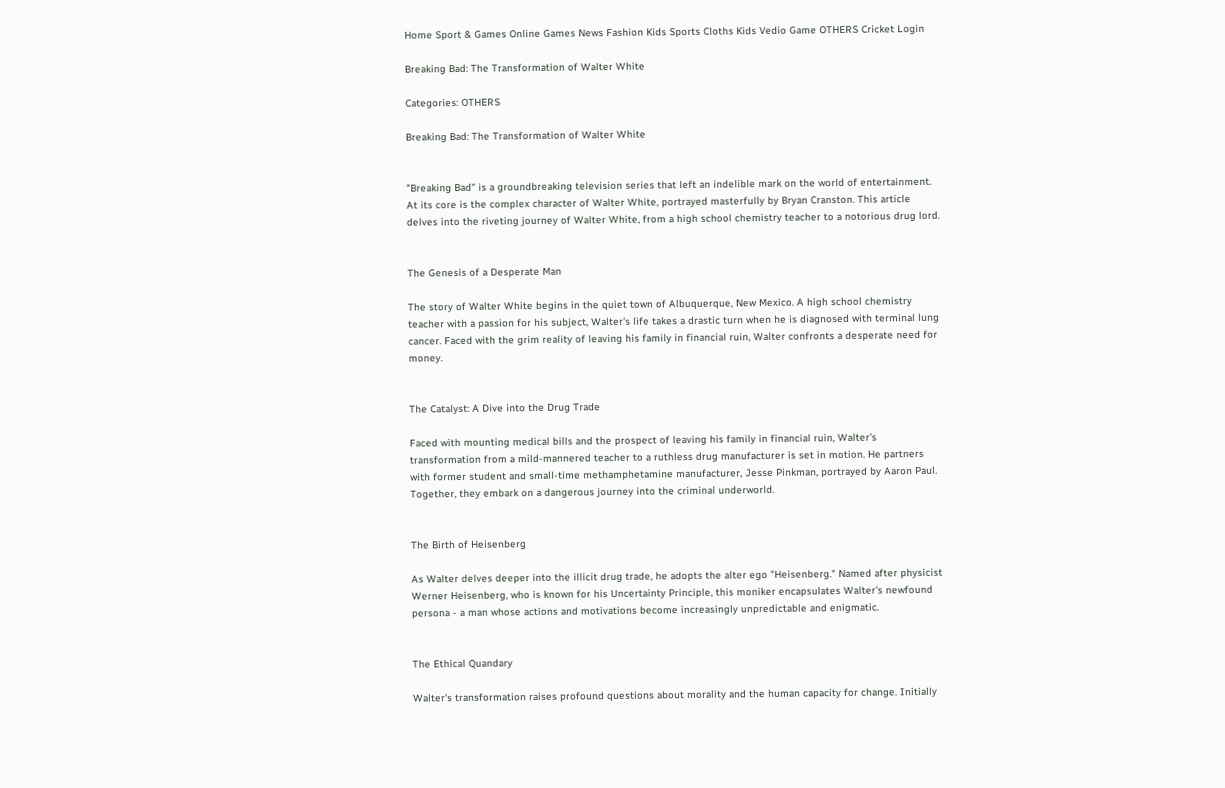Home Sport & Games Online Games News Fashion Kids Sports Cloths Kids Vedio Game OTHERS Cricket Login

Breaking Bad: The Transformation of Walter White

Categories: OTHERS

Breaking Bad: The Transformation of Walter White


"Breaking Bad" is a groundbreaking television series that left an indelible mark on the world of entertainment. At its core is the complex character of Walter White, portrayed masterfully by Bryan Cranston. This article delves into the riveting journey of Walter White, from a high school chemistry teacher to a notorious drug lord.


The Genesis of a Desperate Man

The story of Walter White begins in the quiet town of Albuquerque, New Mexico. A high school chemistry teacher with a passion for his subject, Walter's life takes a drastic turn when he is diagnosed with terminal lung cancer. Faced with the grim reality of leaving his family in financial ruin, Walter confronts a desperate need for money.


The Catalyst: A Dive into the Drug Trade

Faced with mounting medical bills and the prospect of leaving his family in financial ruin, Walter's transformation from a mild-mannered teacher to a ruthless drug manufacturer is set in motion. He partners with former student and small-time methamphetamine manufacturer, Jesse Pinkman, portrayed by Aaron Paul. Together, they embark on a dangerous journey into the criminal underworld.


The Birth of Heisenberg

As Walter delves deeper into the illicit drug trade, he adopts the alter ego "Heisenberg." Named after physicist Werner Heisenberg, who is known for his Uncertainty Principle, this moniker encapsulates Walter's newfound persona - a man whose actions and motivations become increasingly unpredictable and enigmatic.


The Ethical Quandary

Walter's transformation raises profound questions about morality and the human capacity for change. Initially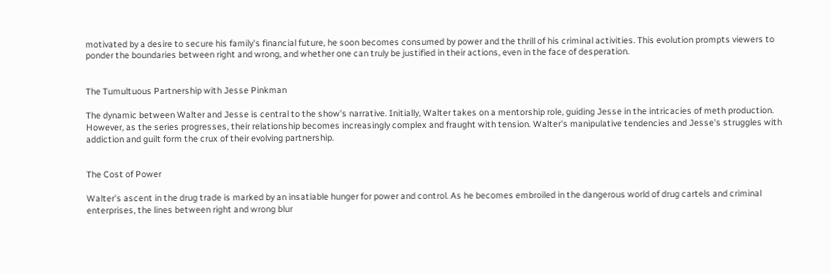motivated by a desire to secure his family's financial future, he soon becomes consumed by power and the thrill of his criminal activities. This evolution prompts viewers to ponder the boundaries between right and wrong, and whether one can truly be justified in their actions, even in the face of desperation.


The Tumultuous Partnership with Jesse Pinkman

The dynamic between Walter and Jesse is central to the show's narrative. Initially, Walter takes on a mentorship role, guiding Jesse in the intricacies of meth production. However, as the series progresses, their relationship becomes increasingly complex and fraught with tension. Walter's manipulative tendencies and Jesse's struggles with addiction and guilt form the crux of their evolving partnership.


The Cost of Power

Walter's ascent in the drug trade is marked by an insatiable hunger for power and control. As he becomes embroiled in the dangerous world of drug cartels and criminal enterprises, the lines between right and wrong blur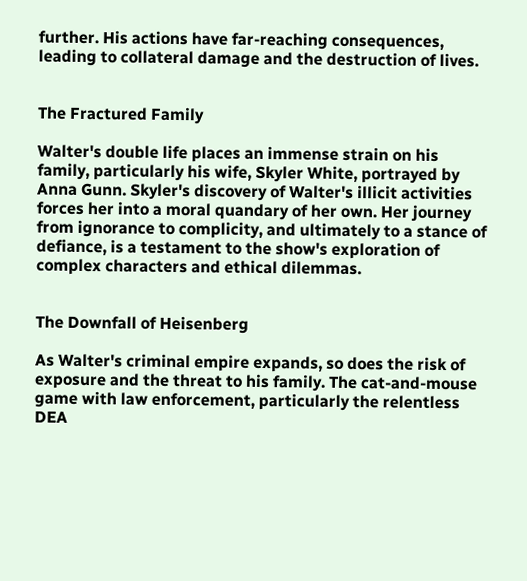further. His actions have far-reaching consequences, leading to collateral damage and the destruction of lives.


The Fractured Family

Walter's double life places an immense strain on his family, particularly his wife, Skyler White, portrayed by Anna Gunn. Skyler's discovery of Walter's illicit activities forces her into a moral quandary of her own. Her journey from ignorance to complicity, and ultimately to a stance of defiance, is a testament to the show's exploration of complex characters and ethical dilemmas.


The Downfall of Heisenberg

As Walter's criminal empire expands, so does the risk of exposure and the threat to his family. The cat-and-mouse game with law enforcement, particularly the relentless DEA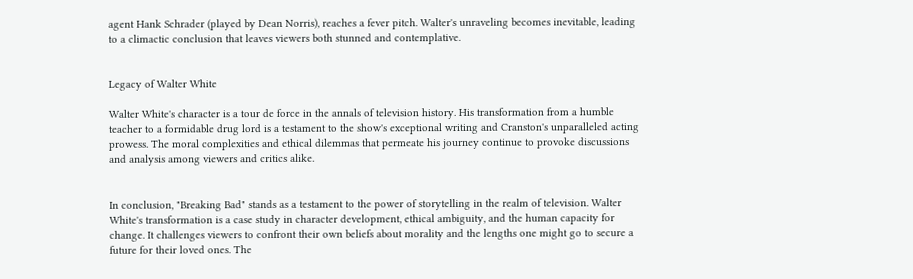agent Hank Schrader (played by Dean Norris), reaches a fever pitch. Walter's unraveling becomes inevitable, leading to a climactic conclusion that leaves viewers both stunned and contemplative.


Legacy of Walter White

Walter White's character is a tour de force in the annals of television history. His transformation from a humble teacher to a formidable drug lord is a testament to the show's exceptional writing and Cranston's unparalleled acting prowess. The moral complexities and ethical dilemmas that permeate his journey continue to provoke discussions and analysis among viewers and critics alike.


In conclusion, "Breaking Bad" stands as a testament to the power of storytelling in the realm of television. Walter White's transformation is a case study in character development, ethical ambiguity, and the human capacity for change. It challenges viewers to confront their own beliefs about morality and the lengths one might go to secure a future for their loved ones. The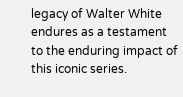legacy of Walter White endures as a testament to the enduring impact of this iconic series.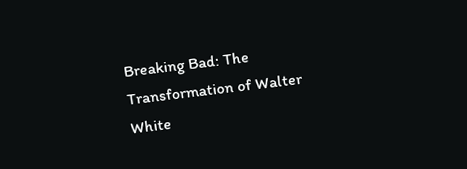Breaking Bad: The Transformation of Walter White